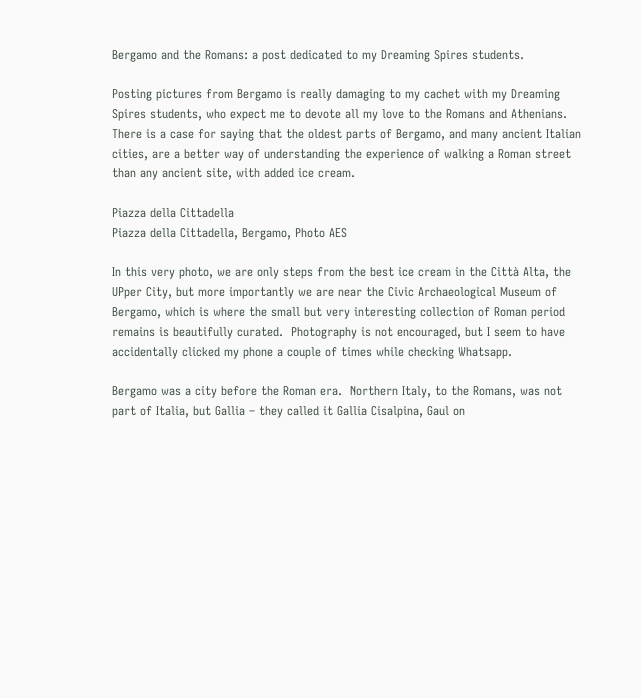Bergamo and the Romans: a post dedicated to my Dreaming Spires students.

Posting pictures from Bergamo is really damaging to my cachet with my Dreaming Spires students, who expect me to devote all my love to the Romans and Athenians.  There is a case for saying that the oldest parts of Bergamo, and many ancient Italian cities, are a better way of understanding the experience of walking a Roman street than any ancient site, with added ice cream.

Piazza della Cittadella
Piazza della Cittadella, Bergamo, Photo AES

In this very photo, we are only steps from the best ice cream in the Città Alta, the UPper City, but more importantly we are near the Civic Archaeological Museum of Bergamo, which is where the small but very interesting collection of Roman period remains is beautifully curated.  Photography is not encouraged, but I seem to have accidentally clicked my phone a couple of times while checking Whatsapp.

Bergamo was a city before the Roman era.  Northern Italy, to the Romans, was not part of Italia, but Gallia – they called it Gallia Cisalpina, Gaul on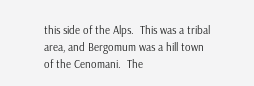this side of the Alps.  This was a tribal area, and Bergomum was a hill town of the Cenomani.  The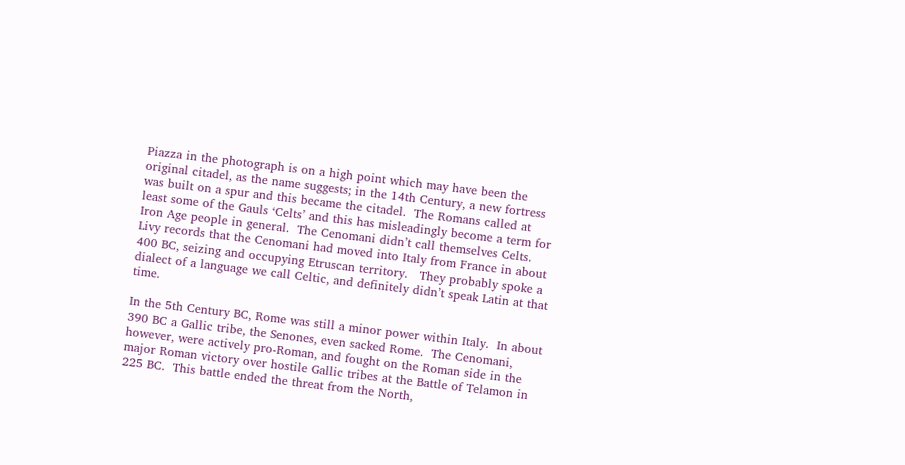Piazza in the photograph is on a high point which may have been the original citadel, as the name suggests; in the 14th Century, a new fortress was built on a spur and this became the citadel.  The Romans called at least some of the Gauls ‘Celts’ and this has misleadingly become a term for Iron Age people in general.  The Cenomani didn’t call themselves Celts.  Livy records that the Cenomani had moved into Italy from France in about 400 BC, seizing and occupying Etruscan territory.   They probably spoke a dialect of a language we call Celtic, and definitely didn’t speak Latin at that time.

In the 5th Century BC, Rome was still a minor power within Italy.  In about 390 BC a Gallic tribe, the Senones, even sacked Rome.  The Cenomani, however, were actively pro-Roman, and fought on the Roman side in the major Roman victory over hostile Gallic tribes at the Battle of Telamon in 225 BC.  This battle ended the threat from the North,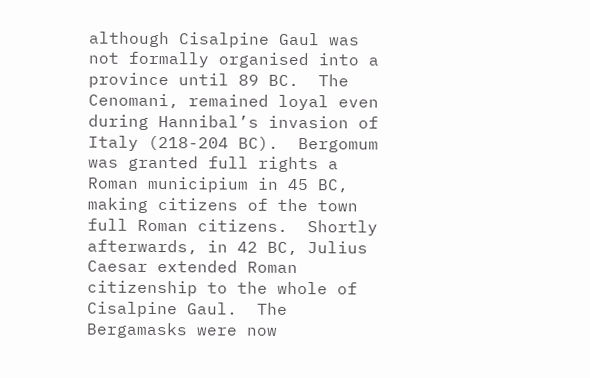although Cisalpine Gaul was not formally organised into a province until 89 BC.  The Cenomani, remained loyal even during Hannibal’s invasion of Italy (218-204 BC).  Bergomum was granted full rights a Roman municipium in 45 BC, making citizens of the town full Roman citizens.  Shortly afterwards, in 42 BC, Julius Caesar extended Roman citizenship to the whole of Cisalpine Gaul.  The Bergamasks were now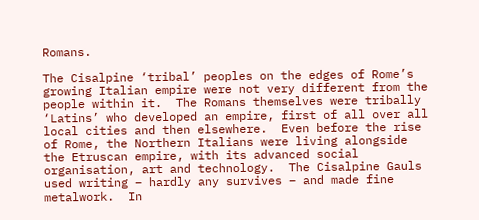Romans.

The Cisalpine ‘tribal’ peoples on the edges of Rome’s growing Italian empire were not very different from the people within it.  The Romans themselves were tribally ‘Latins’ who developed an empire, first of all over all local cities and then elsewhere.  Even before the rise of Rome, the Northern Italians were living alongside the Etruscan empire, with its advanced social organisation, art and technology.  The Cisalpine Gauls used writing – hardly any survives – and made fine metalwork.  In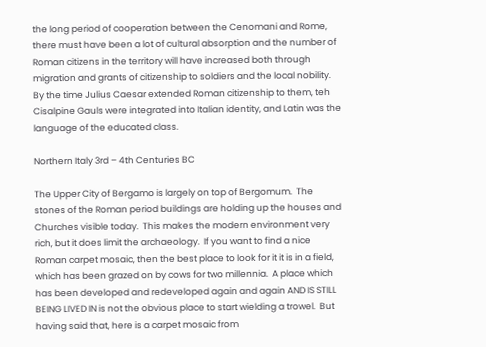the long period of cooperation between the Cenomani and Rome, there must have been a lot of cultural absorption and the number of Roman citizens in the territory will have increased both through migration and grants of citizenship to soldiers and the local nobility.  By the time Julius Caesar extended Roman citizenship to them, teh Cisalpine Gauls were integrated into Italian identity, and Latin was the language of the educated class.

Northern Italy 3rd – 4th Centuries BC

The Upper City of Bergamo is largely on top of Bergomum.  The stones of the Roman period buildings are holding up the houses and Churches visible today.  This makes the modern environment very rich, but it does limit the archaeology.  If you want to find a nice Roman carpet mosaic, then the best place to look for it it is in a field, which has been grazed on by cows for two millennia.  A place which has been developed and redeveloped again and again AND IS STILL BEING LIVED IN is not the obvious place to start wielding a trowel.  But having said that, here is a carpet mosaic from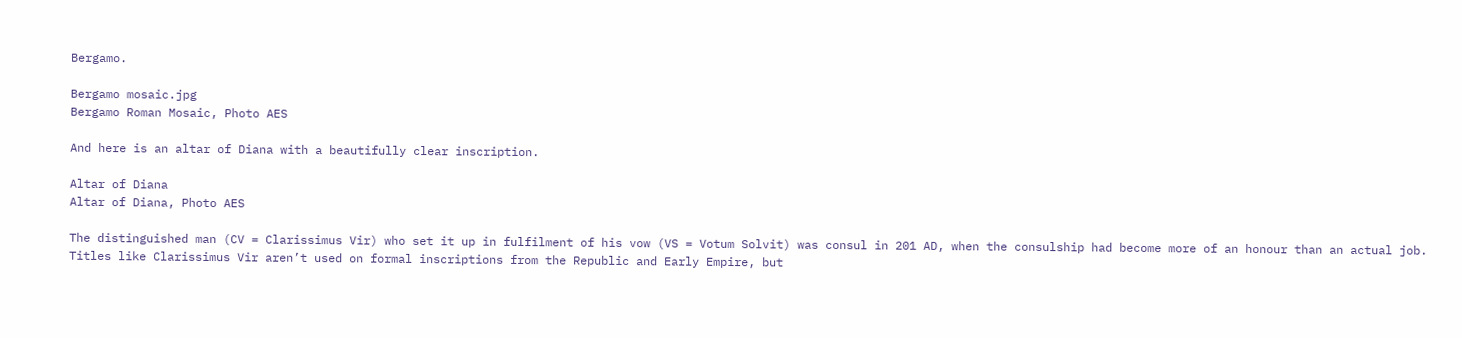Bergamo.

Bergamo mosaic.jpg
Bergamo Roman Mosaic, Photo AES

And here is an altar of Diana with a beautifully clear inscription.

Altar of Diana
Altar of Diana, Photo AES

The distinguished man (CV = Clarissimus Vir) who set it up in fulfilment of his vow (VS = Votum Solvit) was consul in 201 AD, when the consulship had become more of an honour than an actual job.  Titles like Clarissimus Vir aren’t used on formal inscriptions from the Republic and Early Empire, but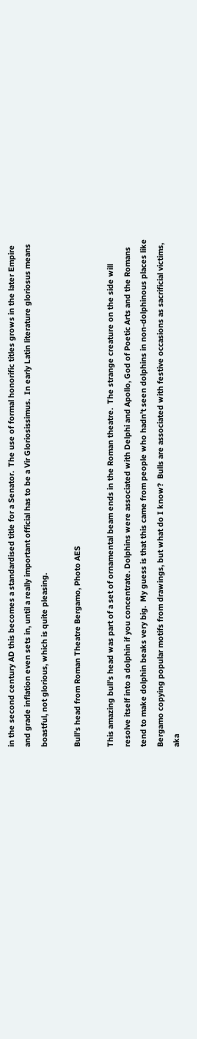in the second century AD this becomes a standardised title for a Senator.  The use of formal honorific titles grows in the later Empire and grade inflation even sets in, until a really important official has to be a Vir Gloriosissimus.  In early Latin literature gloriosus means boastful, not glorious, which is quite pleasing.

Bull’s head from Roman Theatre Bergamo, Photo AES

This amazing bull’s head was part of a set of ornamental beam ends in the Roman theatre.  The strange creature on the side will resolve itself into a dolphin if you concentrate. Dolphins were associated with Delphi and Apollo, God of Poetic Arts and the Romans tend to make dolphin beaks very big.  My guess is that this came from people who hadn’t seen dolphins in non-dolphinous places like Bergamo copying popular motifs from drawings, but what do I know?  Bulls are associated with festive occasions as sacrificial victims, aka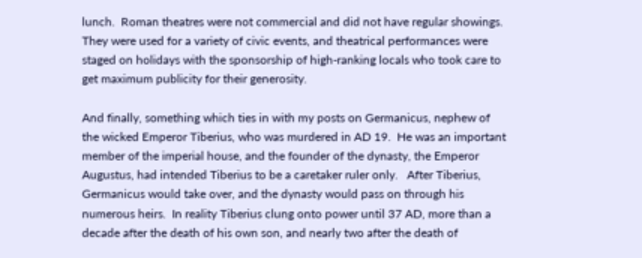lunch.  Roman theatres were not commercial and did not have regular showings.  They were used for a variety of civic events, and theatrical performances were staged on holidays with the sponsorship of high-ranking locals who took care to get maximum publicity for their generosity.

And finally, something which ties in with my posts on Germanicus, nephew of the wicked Emperor Tiberius, who was murdered in AD 19.  He was an important member of the imperial house, and the founder of the dynasty, the Emperor Augustus, had intended Tiberius to be a caretaker ruler only.   After Tiberius, Germanicus would take over, and the dynasty would pass on through his numerous heirs.  In reality Tiberius clung onto power until 37 AD, more than a decade after the death of his own son, and nearly two after the death of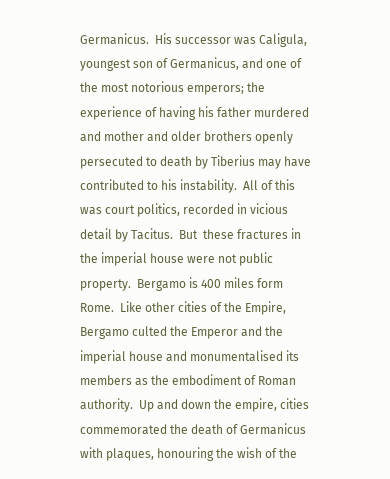Germanicus.  His successor was Caligula, youngest son of Germanicus, and one of the most notorious emperors; the experience of having his father murdered and mother and older brothers openly persecuted to death by Tiberius may have contributed to his instability.  All of this was court politics, recorded in vicious detail by Tacitus.  But  these fractures in the imperial house were not public property.  Bergamo is 400 miles form Rome.  Like other cities of the Empire, Bergamo culted the Emperor and the imperial house and monumentalised its members as the embodiment of Roman authority.  Up and down the empire, cities commemorated the death of Germanicus with plaques, honouring the wish of the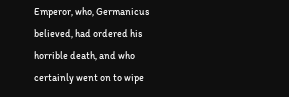Emperor, who, Germanicus believed, had ordered his horrible death, and who certainly went on to wipe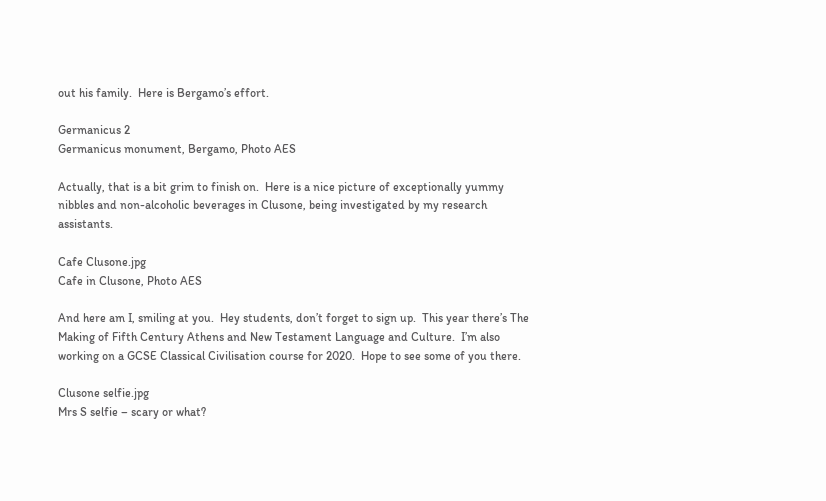out his family.  Here is Bergamo’s effort.

Germanicus 2
Germanicus monument, Bergamo, Photo AES

Actually, that is a bit grim to finish on.  Here is a nice picture of exceptionally yummy nibbles and non-alcoholic beverages in Clusone, being investigated by my research assistants.

Cafe Clusone.jpg
Cafe in Clusone, Photo AES

And here am I, smiling at you.  Hey students, don’t forget to sign up.  This year there’s The Making of Fifth Century Athens and New Testament Language and Culture.  I’m also working on a GCSE Classical Civilisation course for 2020.  Hope to see some of you there.

Clusone selfie.jpg
Mrs S selfie – scary or what?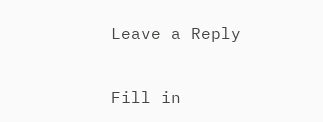Leave a Reply

Fill in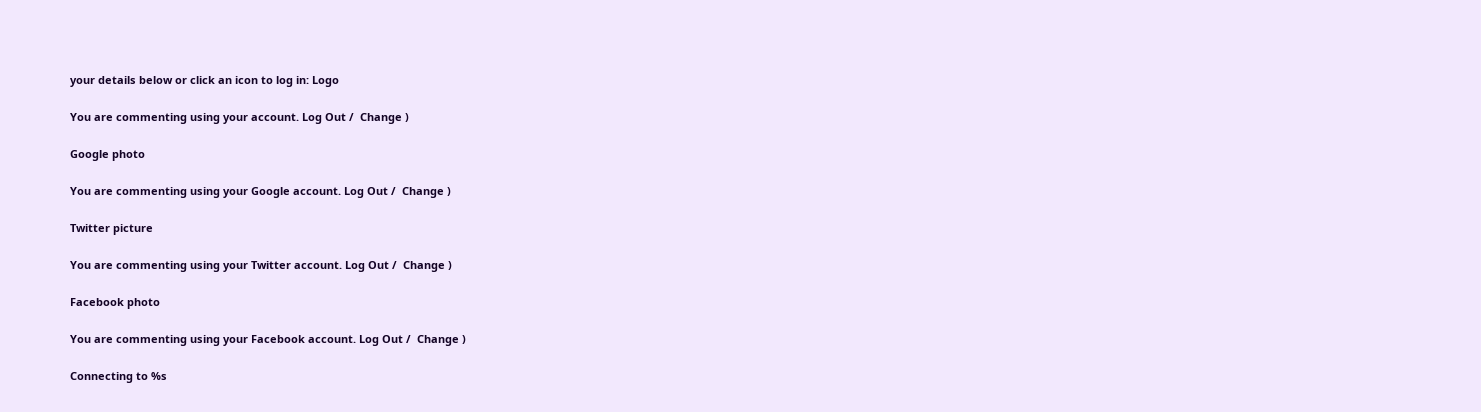your details below or click an icon to log in: Logo

You are commenting using your account. Log Out /  Change )

Google photo

You are commenting using your Google account. Log Out /  Change )

Twitter picture

You are commenting using your Twitter account. Log Out /  Change )

Facebook photo

You are commenting using your Facebook account. Log Out /  Change )

Connecting to %s